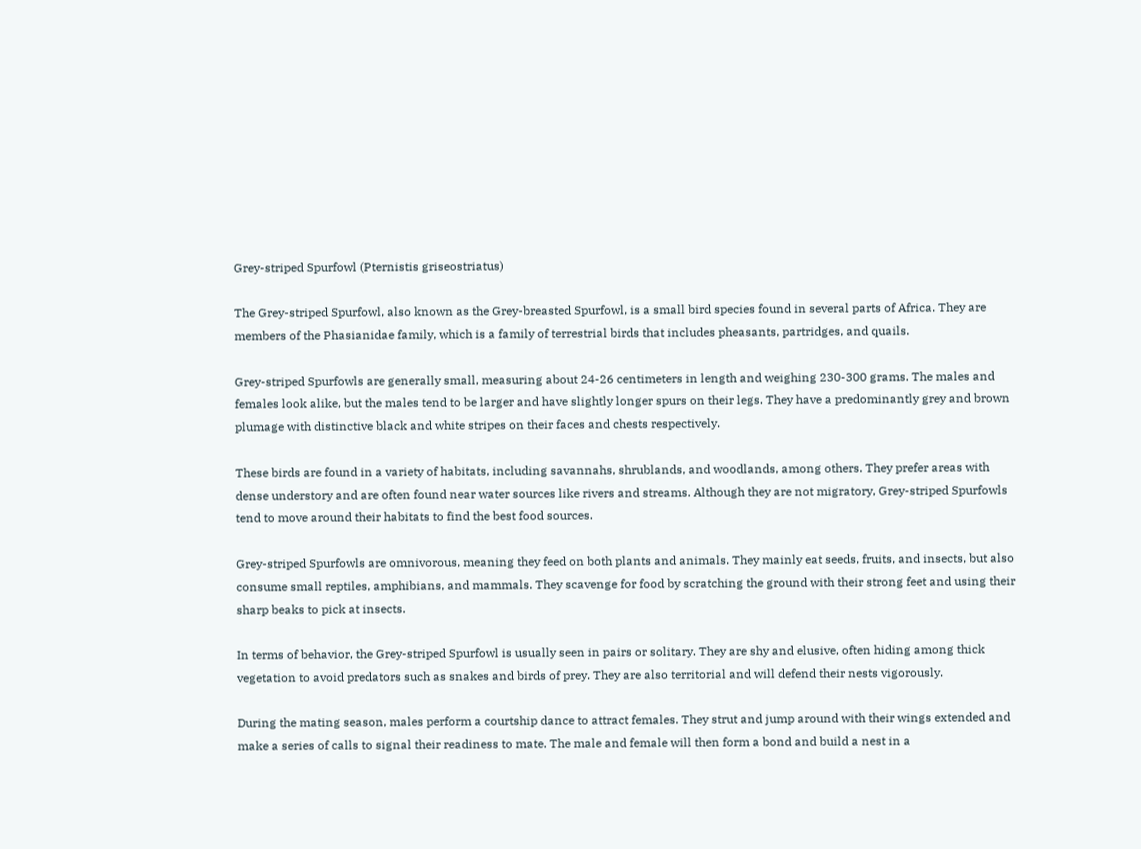Grey-striped Spurfowl (Pternistis griseostriatus)

The Grey-striped Spurfowl, also known as the Grey-breasted Spurfowl, is a small bird species found in several parts of Africa. They are members of the Phasianidae family, which is a family of terrestrial birds that includes pheasants, partridges, and quails.

Grey-striped Spurfowls are generally small, measuring about 24-26 centimeters in length and weighing 230-300 grams. The males and females look alike, but the males tend to be larger and have slightly longer spurs on their legs. They have a predominantly grey and brown plumage with distinctive black and white stripes on their faces and chests respectively.

These birds are found in a variety of habitats, including savannahs, shrublands, and woodlands, among others. They prefer areas with dense understory and are often found near water sources like rivers and streams. Although they are not migratory, Grey-striped Spurfowls tend to move around their habitats to find the best food sources.

Grey-striped Spurfowls are omnivorous, meaning they feed on both plants and animals. They mainly eat seeds, fruits, and insects, but also consume small reptiles, amphibians, and mammals. They scavenge for food by scratching the ground with their strong feet and using their sharp beaks to pick at insects.

In terms of behavior, the Grey-striped Spurfowl is usually seen in pairs or solitary. They are shy and elusive, often hiding among thick vegetation to avoid predators such as snakes and birds of prey. They are also territorial and will defend their nests vigorously.

During the mating season, males perform a courtship dance to attract females. They strut and jump around with their wings extended and make a series of calls to signal their readiness to mate. The male and female will then form a bond and build a nest in a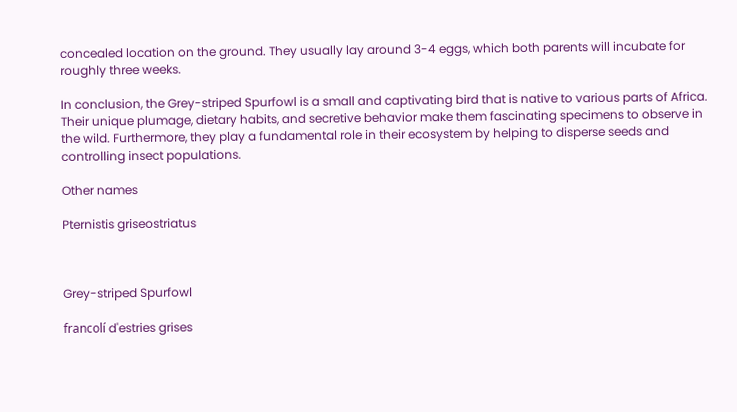concealed location on the ground. They usually lay around 3-4 eggs, which both parents will incubate for roughly three weeks.

In conclusion, the Grey-striped Spurfowl is a small and captivating bird that is native to various parts of Africa. Their unique plumage, dietary habits, and secretive behavior make them fascinating specimens to observe in the wild. Furthermore, they play a fundamental role in their ecosystem by helping to disperse seeds and controlling insect populations.

Other names

Pternistis griseostriatus



Grey-striped Spurfowl

francolí d'estries grises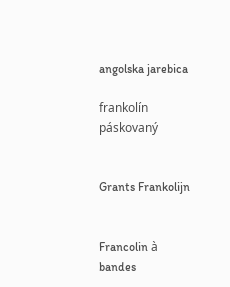angolska jarebica

frankolín páskovaný


Grants Frankolijn


Francolin à bandes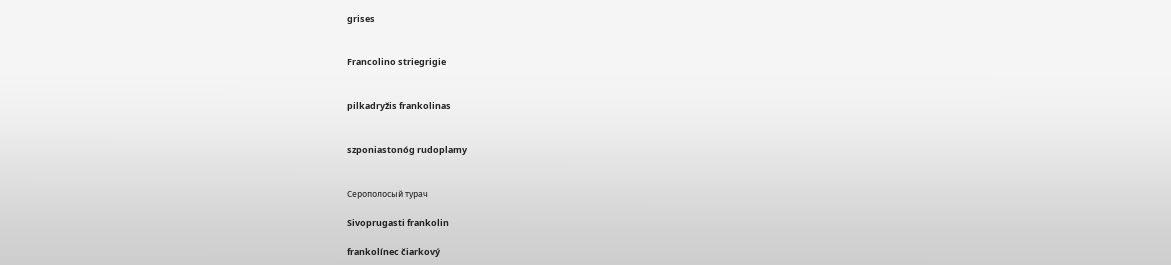grises


Francolino striegrigie


pilkadryžis frankolinas


szponiastonóg rudoplamy


Серополосый турач

Sivoprugasti frankolin

frankolínec čiarkový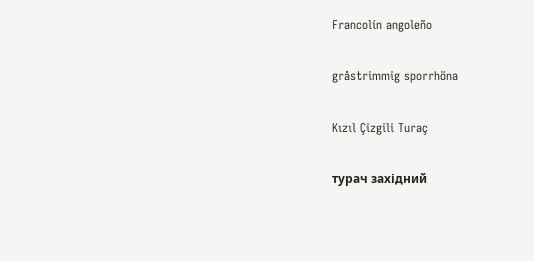Francolín angoleño

gråstrimmig sporrhöna

Kızıl Çizgili Turaç

турач західний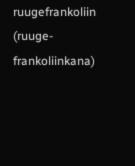ruugefrankoliin (ruuge-frankoliinkana)